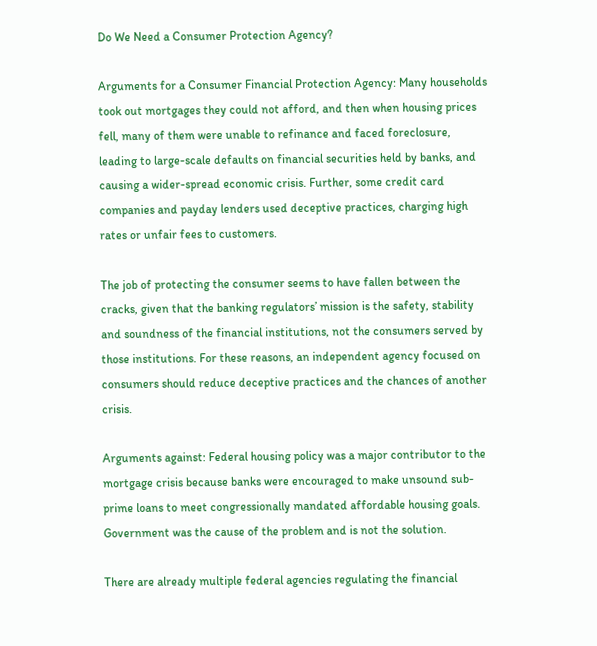Do We Need a Consumer Protection Agency?

Arguments for a Consumer Financial Protection Agency: Many households took out mortgages they could not afford, and then when housing prices fell, many of them were unable to refinance and faced foreclosure, leading to large-scale defaults on financial securities held by banks, and causing a wider-spread economic crisis. Further, some credit card companies and payday lenders used deceptive practices, charging high rates or unfair fees to customers.

The job of protecting the consumer seems to have fallen between the cracks, given that the banking regulators’ mission is the safety, stability and soundness of the financial institutions, not the consumers served by those institutions. For these reasons, an independent agency focused on consumers should reduce deceptive practices and the chances of another crisis.

Arguments against: Federal housing policy was a major contributor to the mortgage crisis because banks were encouraged to make unsound sub-prime loans to meet congressionally mandated affordable housing goals. Government was the cause of the problem and is not the solution.

There are already multiple federal agencies regulating the financial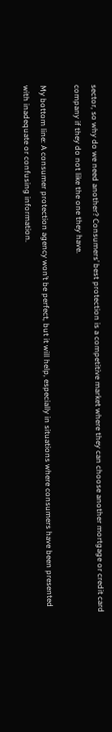sector, so why do we need another? Consumers’ best protection is a competitive market where they can choose another mortgage or credit card company if they do not like the one they have.

My bottom line: A consumer protection agency won’t be perfect, but it will help, especially in situations where consumers have been presented with inadequate or confusing information.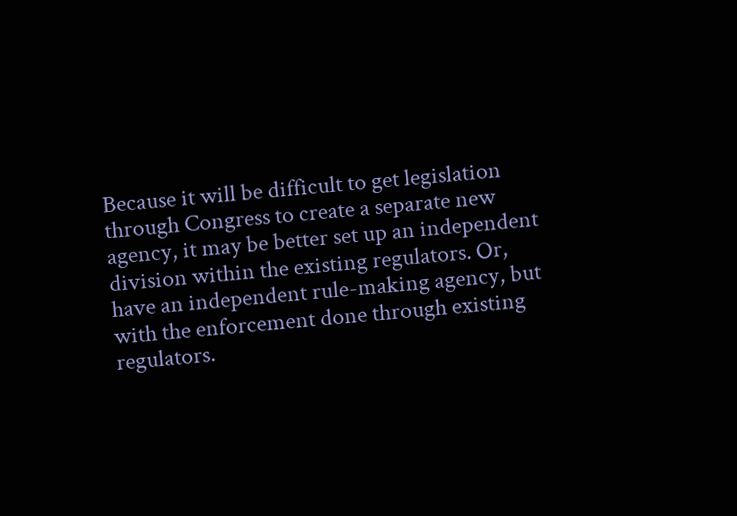Because it will be difficult to get legislation through Congress to create a separate new agency, it may be better set up an independent division within the existing regulators. Or, have an independent rule-making agency, but with the enforcement done through existing regulators.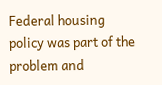Federal housing policy was part of the problem and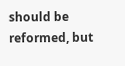should be reformed, but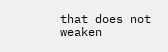that does not weaken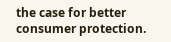the case for better consumer protection.